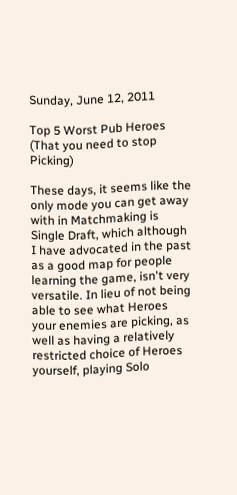Sunday, June 12, 2011

Top 5 Worst Pub Heroes (That you need to stop Picking)

These days, it seems like the only mode you can get away with in Matchmaking is Single Draft, which although I have advocated in the past as a good map for people learning the game, isn't very versatile. In lieu of not being able to see what Heroes your enemies are picking, as well as having a relatively restricted choice of Heroes yourself, playing Solo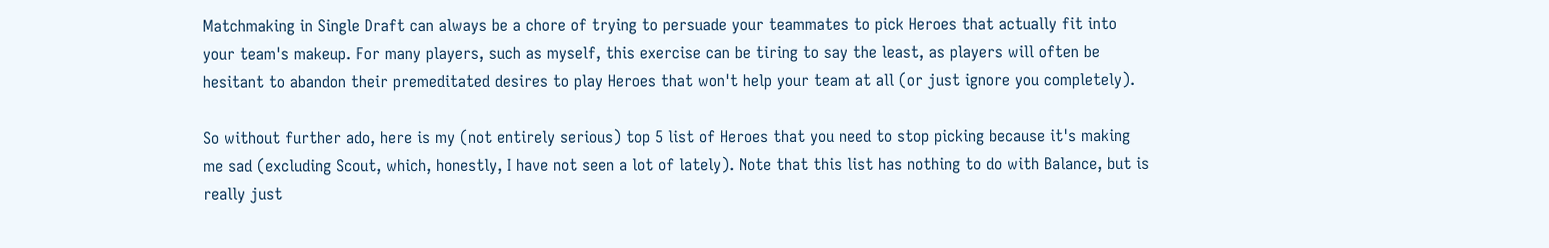Matchmaking in Single Draft can always be a chore of trying to persuade your teammates to pick Heroes that actually fit into your team's makeup. For many players, such as myself, this exercise can be tiring to say the least, as players will often be hesitant to abandon their premeditated desires to play Heroes that won't help your team at all (or just ignore you completely).

So without further ado, here is my (not entirely serious) top 5 list of Heroes that you need to stop picking because it's making me sad (excluding Scout, which, honestly, I have not seen a lot of lately). Note that this list has nothing to do with Balance, but is really just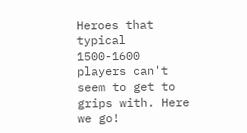Heroes that typical 1500-1600 players can't seem to get to grips with. Here we go!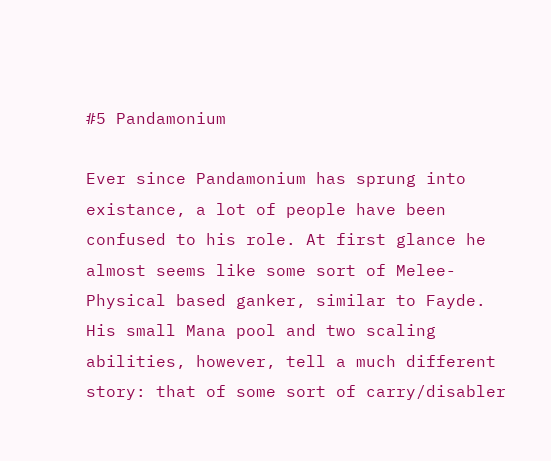#5 Pandamonium

Ever since Pandamonium has sprung into existance, a lot of people have been confused to his role. At first glance he almost seems like some sort of Melee-Physical based ganker, similar to Fayde. His small Mana pool and two scaling abilities, however, tell a much different story: that of some sort of carry/disabler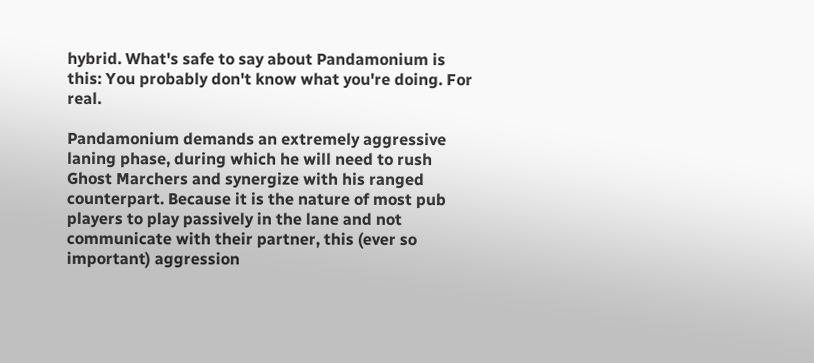hybrid. What's safe to say about Pandamonium is this: You probably don't know what you're doing. For real.

Pandamonium demands an extremely aggressive laning phase, during which he will need to rush Ghost Marchers and synergize with his ranged counterpart. Because it is the nature of most pub players to play passively in the lane and not communicate with their partner, this (ever so important) aggression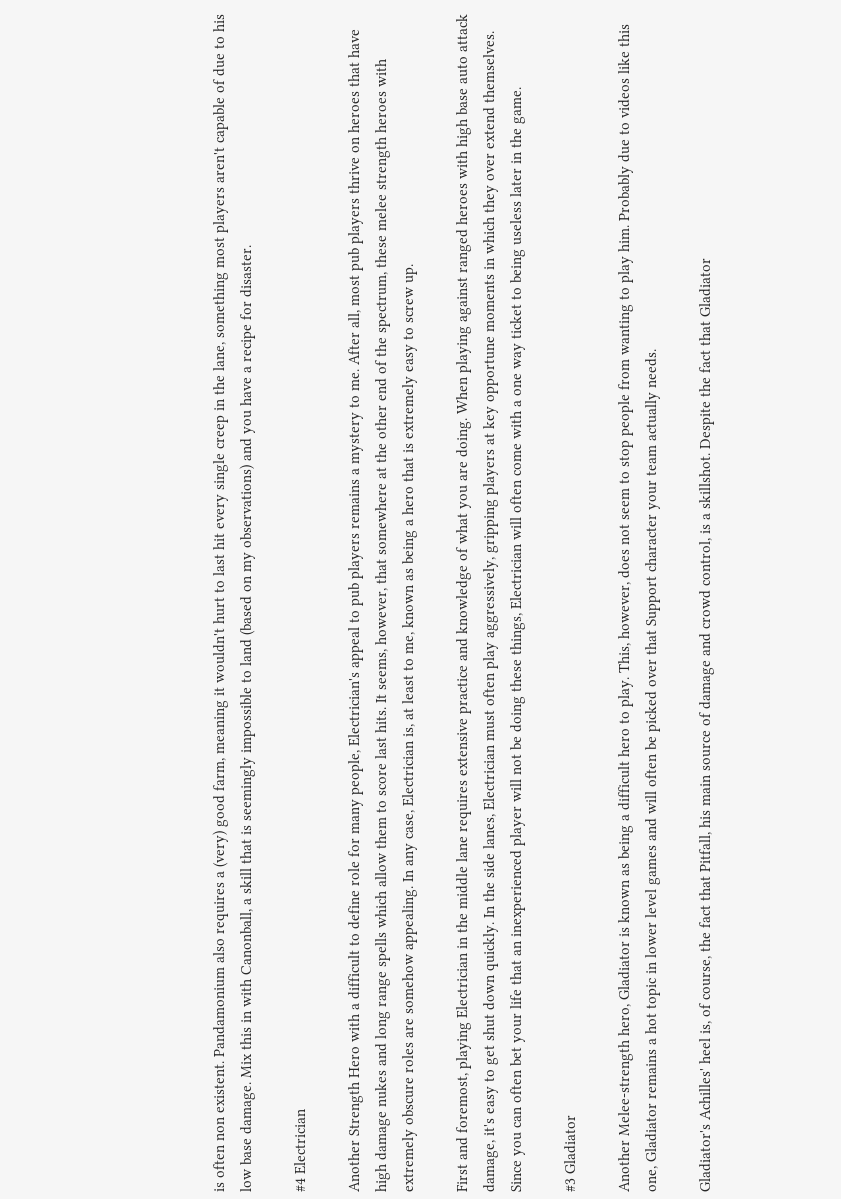is often non existent. Pandamonium also requires a (very) good farm, meaning it wouldn't hurt to last hit every single creep in the lane, something most players aren't capable of due to his low base damage. Mix this in with Canonball, a skill that is seemingly impossible to land (based on my observations) and you have a recipe for disaster.

#4 Electrician

Another Strength Hero with a difficult to define role for many people, Electrician's appeal to pub players remains a mystery to me. After all, most pub players thrive on heroes that have high damage nukes and long range spells which allow them to score last hits. It seems, however, that somewhere at the other end of the spectrum, these melee strength heroes with extremely obscure roles are somehow appealing. In any case, Electrician is, at least to me, known as being a hero that is extremely easy to screw up.

First and foremost, playing Electrician in the middle lane requires extensive practice and knowledge of what you are doing. When playing against ranged heroes with high base auto attack damage, it's easy to get shut down quickly. In the side lanes, Electrician must often play aggressively, gripping players at key opportune moments in which they over extend themselves. Since you can often bet your life that an inexperienced player will not be doing these things, Electrician will often come with a one way ticket to being useless later in the game.

#3 Gladiator

Another Melee-strength hero, Gladiator is known as being a difficult hero to play. This, however, does not seem to stop people from wanting to play him. Probably due to videos like this one, Gladiator remains a hot topic in lower level games and will often be picked over that Support character your team actually needs.

Gladiator's Achilles' heel is, of course, the fact that Pitfall, his main source of damage and crowd control, is a skillshot. Despite the fact that Gladiator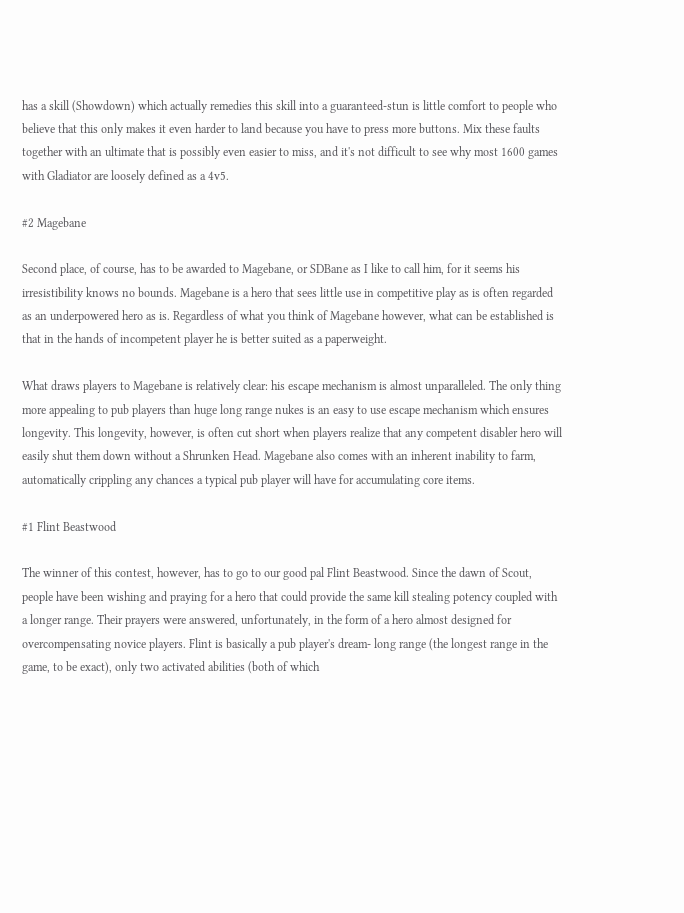has a skill (Showdown) which actually remedies this skill into a guaranteed-stun is little comfort to people who believe that this only makes it even harder to land because you have to press more buttons. Mix these faults together with an ultimate that is possibly even easier to miss, and it's not difficult to see why most 1600 games with Gladiator are loosely defined as a 4v5.

#2 Magebane

Second place, of course, has to be awarded to Magebane, or SDBane as I like to call him, for it seems his irresistibility knows no bounds. Magebane is a hero that sees little use in competitive play as is often regarded as an underpowered hero as is. Regardless of what you think of Magebane however, what can be established is that in the hands of incompetent player he is better suited as a paperweight.

What draws players to Magebane is relatively clear: his escape mechanism is almost unparalleled. The only thing more appealing to pub players than huge long range nukes is an easy to use escape mechanism which ensures longevity. This longevity, however, is often cut short when players realize that any competent disabler hero will easily shut them down without a Shrunken Head. Magebane also comes with an inherent inability to farm, automatically crippling any chances a typical pub player will have for accumulating core items.

#1 Flint Beastwood

The winner of this contest, however, has to go to our good pal Flint Beastwood. Since the dawn of Scout, people have been wishing and praying for a hero that could provide the same kill stealing potency coupled with a longer range. Their prayers were answered, unfortunately, in the form of a hero almost designed for overcompensating novice players. Flint is basically a pub player's dream- long range (the longest range in the game, to be exact), only two activated abilities (both of which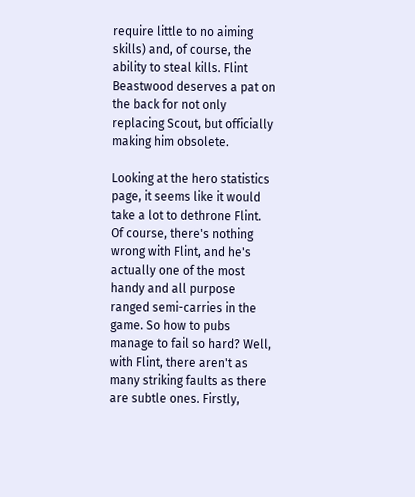require little to no aiming skills) and, of course, the ability to steal kills. Flint Beastwood deserves a pat on the back for not only replacing Scout, but officially making him obsolete.

Looking at the hero statistics page, it seems like it would take a lot to dethrone Flint. Of course, there's nothing wrong with Flint, and he's actually one of the most handy and all purpose ranged semi-carries in the game. So how to pubs manage to fail so hard? Well, with Flint, there aren't as many striking faults as there are subtle ones. Firstly,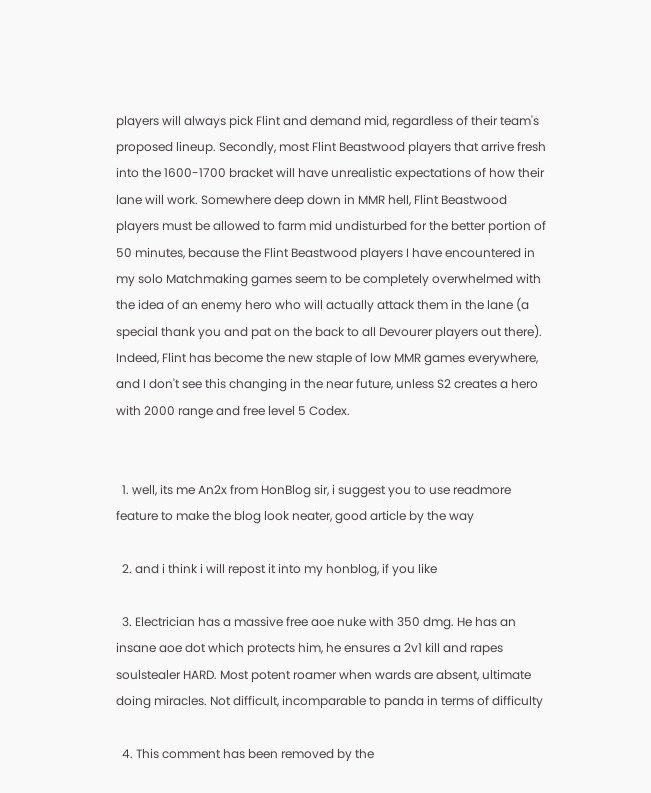players will always pick Flint and demand mid, regardless of their team's proposed lineup. Secondly, most Flint Beastwood players that arrive fresh into the 1600-1700 bracket will have unrealistic expectations of how their lane will work. Somewhere deep down in MMR hell, Flint Beastwood players must be allowed to farm mid undisturbed for the better portion of 50 minutes, because the Flint Beastwood players I have encountered in my solo Matchmaking games seem to be completely overwhelmed with the idea of an enemy hero who will actually attack them in the lane (a special thank you and pat on the back to all Devourer players out there). Indeed, Flint has become the new staple of low MMR games everywhere, and I don't see this changing in the near future, unless S2 creates a hero with 2000 range and free level 5 Codex.


  1. well, its me An2x from HonBlog sir, i suggest you to use readmore feature to make the blog look neater, good article by the way

  2. and i think i will repost it into my honblog, if you like

  3. Electrician has a massive free aoe nuke with 350 dmg. He has an insane aoe dot which protects him, he ensures a 2v1 kill and rapes soulstealer HARD. Most potent roamer when wards are absent, ultimate doing miracles. Not difficult, incomparable to panda in terms of difficulty

  4. This comment has been removed by the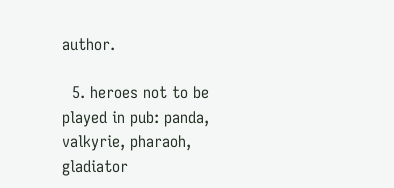author.

  5. heroes not to be played in pub: panda, valkyrie, pharaoh, gladiator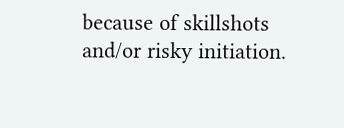because of skillshots and/or risky initiation.